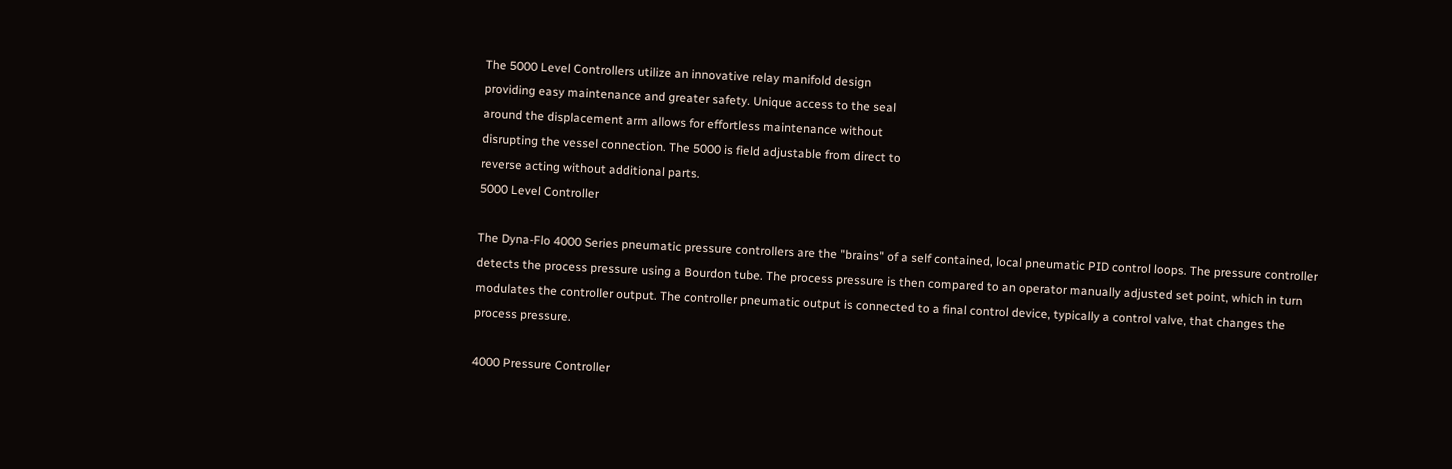The 5000 Level Controllers utilize an innovative relay manifold design
providing easy maintenance and greater safety. Unique access to the seal
around the displacement arm allows for effortless maintenance without
disrupting the vessel connection. The 5000 is field adjustable from direct to
reverse acting without additional parts.
5000 Level Controller

The Dyna-Flo 4000 Series pneumatic pressure controllers are the "brains" of a self contained, local pneumatic PID control loops. The pressure controller detects the process pressure using a Bourdon tube. The process pressure is then compared to an operator manually adjusted set point, which in turn modulates the controller output. The controller pneumatic output is connected to a final control device, typically a control valve, that changes the process pressure.

4000 Pressure Controller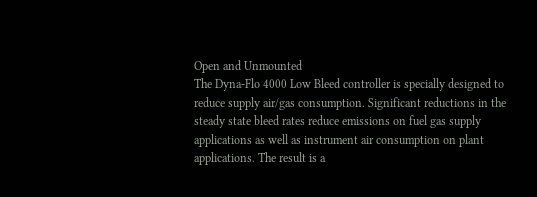Open and Unmounted
The Dyna-Flo 4000 Low Bleed controller is specially designed to reduce supply air/gas consumption. Significant reductions in the steady state bleed rates reduce emissions on fuel gas supply applications as well as instrument air consumption on plant applications. The result is a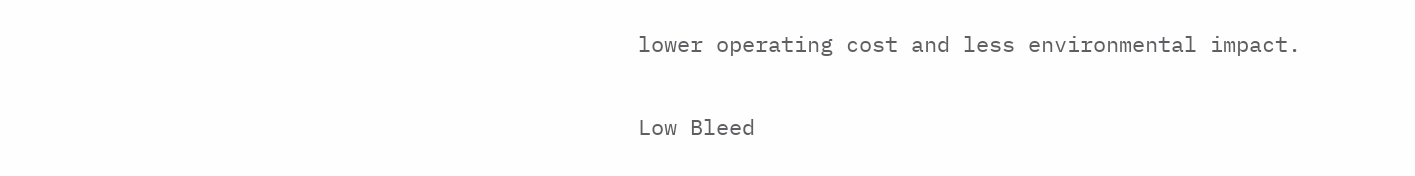lower operating cost and less environmental impact.

Low Bleed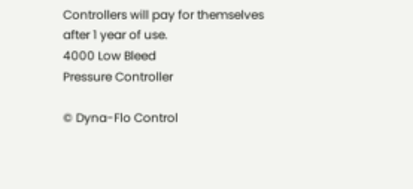Controllers will pay for themselves after 1 year of use.
4000 Low Bleed
Pressure Controller

© Dyna-Flo Control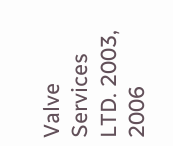Valve Services LTD. 2003, 2006